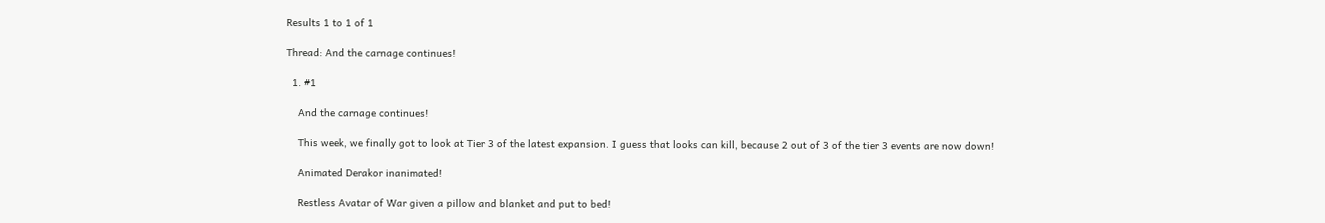Results 1 to 1 of 1

Thread: And the carnage continues!

  1. #1

    And the carnage continues!

    This week, we finally got to look at Tier 3 of the latest expansion. I guess that looks can kill, because 2 out of 3 of the tier 3 events are now down!

    Animated Derakor inanimated!

    Restless Avatar of War given a pillow and blanket and put to bed!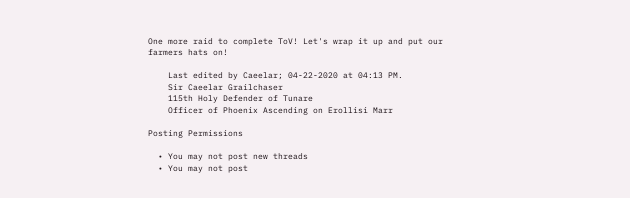One more raid to complete ToV! Let's wrap it up and put our farmers hats on!

    Last edited by Caeelar; 04-22-2020 at 04:13 PM.
    Sir Caeelar Grailchaser
    115th Holy Defender of Tunare
    Officer of Phoenix Ascending on Erollisi Marr

Posting Permissions

  • You may not post new threads
  • You may not post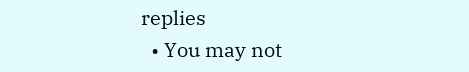replies
  • You may not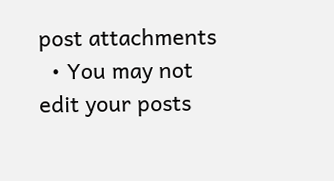post attachments
  • You may not edit your posts